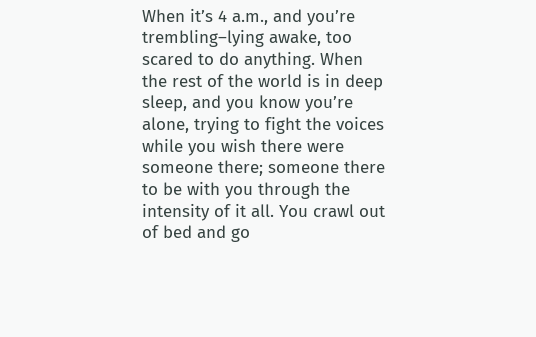When it’s 4 a.m., and you’re trembling–lying awake, too scared to do anything. When the rest of the world is in deep sleep, and you know you’re alone, trying to fight the voices while you wish there were someone there; someone there to be with you through the intensity of it all. You crawl out of bed and go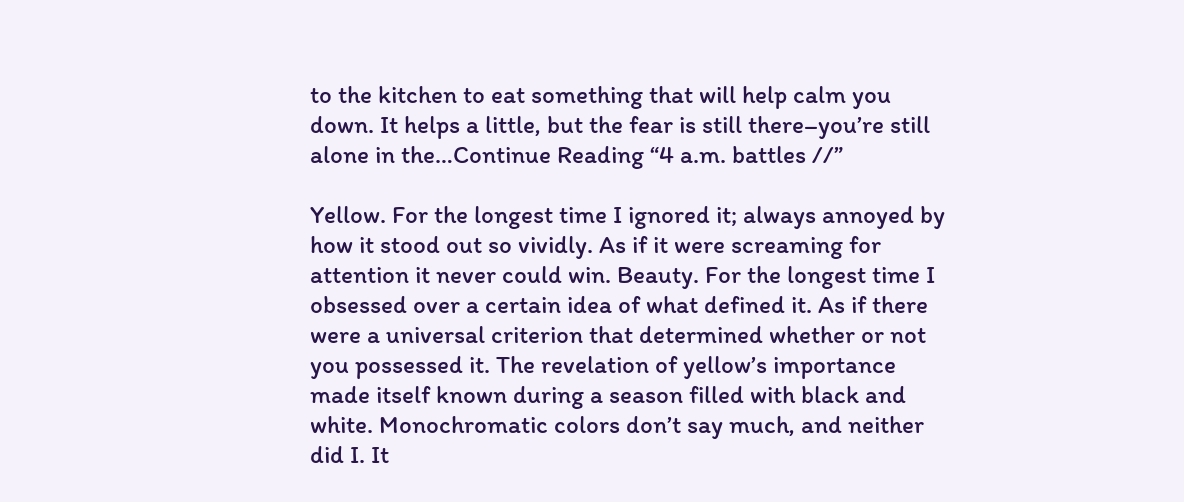to the kitchen to eat something that will help calm you down. It helps a little, but the fear is still there–you’re still alone in the…Continue Reading “4 a.m. battles //”

Yellow. For the longest time I ignored it; always annoyed by how it stood out so vividly. As if it were screaming for attention it never could win. Beauty. For the longest time I obsessed over a certain idea of what defined it. As if there were a universal criterion that determined whether or not you possessed it. The revelation of yellow’s importance made itself known during a season filled with black and white. Monochromatic colors don’t say much, and neither did I. It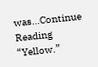was…Continue Reading “Yellow.”